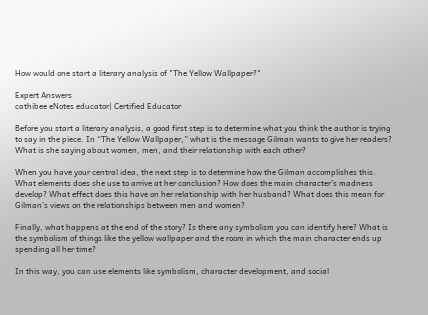How would one start a literary analysis of "The Yellow Wallpaper?"

Expert Answers
cathibee eNotes educator| Certified Educator

Before you start a literary analysis, a good first step is to determine what you think the author is trying to say in the piece. In “The Yellow Wallpaper,” what is the message Gilman wants to give her readers? What is she saying about women, men, and their relationship with each other?

When you have your central idea, the next step is to determine how the Gilman accomplishes this. What elements does she use to arrive at her conclusion? How does the main character’s madness develop? What effect does this have on her relationship with her husband? What does this mean for Gilman’s views on the relationships between men and women?

Finally, what happens at the end of the story? Is there any symbolism you can identify here? What is the symbolism of things like the yellow wallpaper and the room in which the main character ends up spending all her time?

In this way, you can use elements like symbolism, character development, and social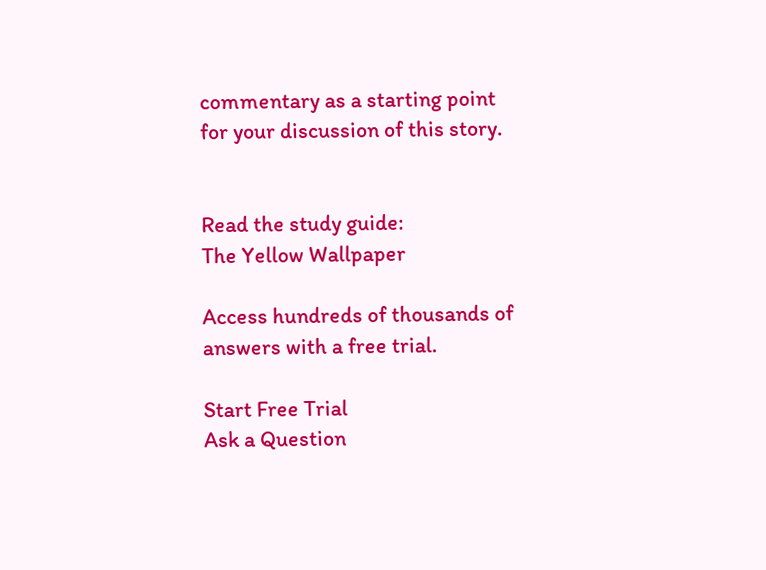commentary as a starting point for your discussion of this story.


Read the study guide:
The Yellow Wallpaper

Access hundreds of thousands of answers with a free trial.

Start Free Trial
Ask a Question